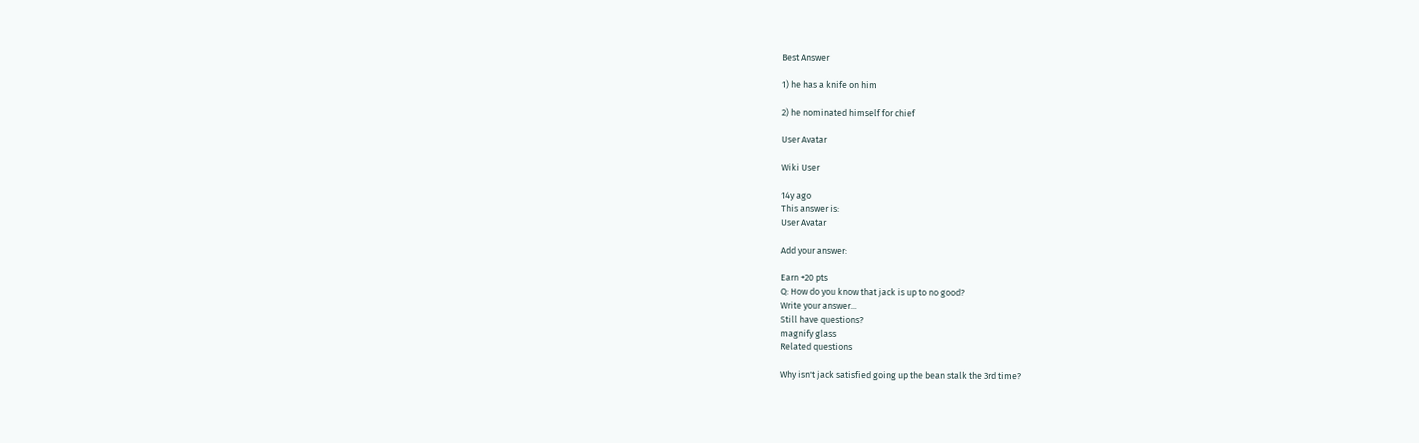Best Answer

1) he has a knife on him

2) he nominated himself for chief

User Avatar

Wiki User

14y ago
This answer is:
User Avatar

Add your answer:

Earn +20 pts
Q: How do you know that jack is up to no good?
Write your answer...
Still have questions?
magnify glass
Related questions

Why isn't jack satisfied going up the bean stalk the 3rd time?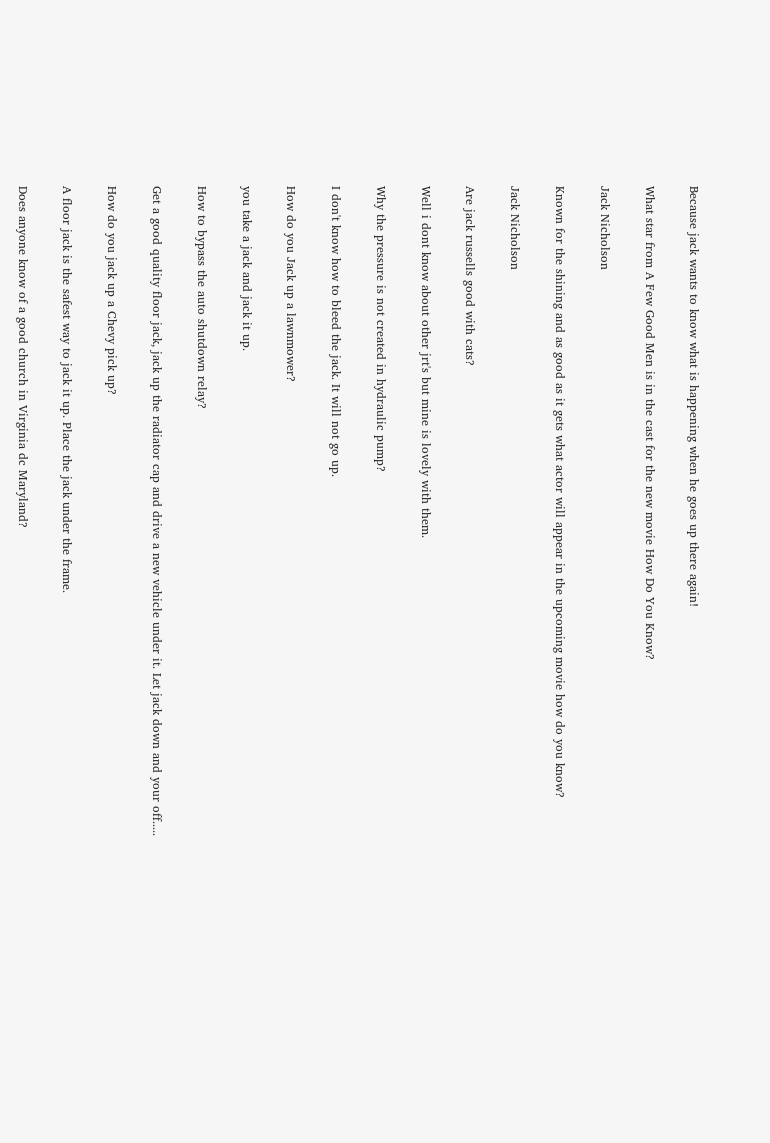Because jack wants to know what is happening when he goes up there again!

What star from A Few Good Men is in the cast for the new movie How Do You Know?

Jack Nicholson

Known for the shining and as good as it gets what actor will appear in the upcoming movie how do you know?

Jack Nicholson

Are jack russells good with cats?

Well i dont know about other jrt's but mine is lovely with them.

Why the pressure is not created in hydraulic pump?

I don't know how to bleed the jack. It will not go up.

How do you Jack up a lawnmower?

you take a jack and jack it up.

How to bypass the auto shutdown relay?

Get a good quality floor jack, jack up the radiator cap and drive a new vehicle under it. Let jack down and your off.....

How do you jack up a Chevy pick up?

A floor jack is the safest way to jack it up. Place the jack under the frame.

Does anyone know of a good church in Virginia dc Maryland?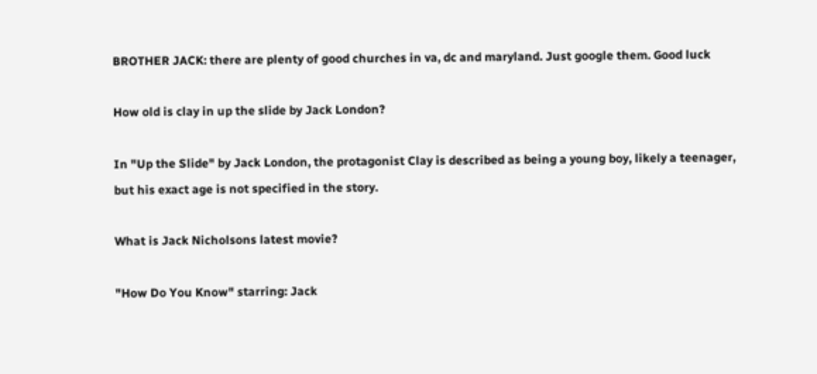BROTHER JACK: there are plenty of good churches in va, dc and maryland. Just google them. Good luck

How old is clay in up the slide by Jack London?

In "Up the Slide" by Jack London, the protagonist Clay is described as being a young boy, likely a teenager, but his exact age is not specified in the story.

What is Jack Nicholsons latest movie?

"How Do You Know" starring: Jack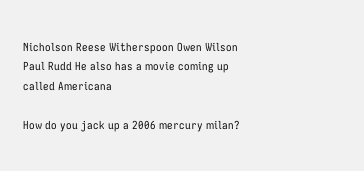Nicholson Reese Witherspoon Owen Wilson Paul Rudd He also has a movie coming up called Americana

How do you jack up a 2006 mercury milan?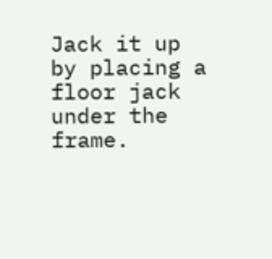Jack it up by placing a floor jack under the frame.